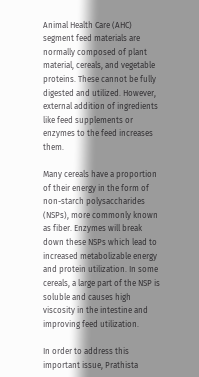Animal Health Care (AHC) segment feed materials are normally composed of plant material, cereals, and vegetable proteins. These cannot be fully digested and utilized. However, external addition of ingredients like feed supplements or enzymes to the feed increases them.

Many cereals have a proportion of their energy in the form of non-starch polysaccharides (NSPs), more commonly known as fiber. Enzymes will break down these NSPs which lead to increased metabolizable energy and protein utilization. In some cereals, a large part of the NSP is soluble and causes high viscosity in the intestine and improving feed utilization.

In order to address this important issue, Prathista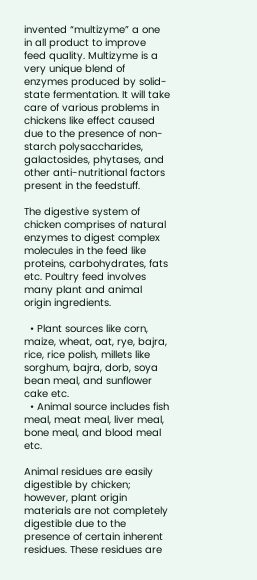invented “multizyme” a one in all product to improve feed quality. Multizyme is a very unique blend of enzymes produced by solid-state fermentation. It will take care of various problems in chickens like effect caused due to the presence of non-starch polysaccharides, galactosides, phytases, and other anti-nutritional factors present in the feedstuff.

The digestive system of chicken comprises of natural enzymes to digest complex molecules in the feed like proteins, carbohydrates, fats etc. Poultry feed involves many plant and animal origin ingredients.

  • Plant sources like corn, maize, wheat, oat, rye, bajra, rice, rice polish, millets like sorghum, bajra, dorb, soya bean meal, and sunflower cake etc.
  • Animal source includes fish meal, meat meal, liver meal, bone meal, and blood meal etc.

Animal residues are easily digestible by chicken; however, plant origin materials are not completely digestible due to the presence of certain inherent residues. These residues are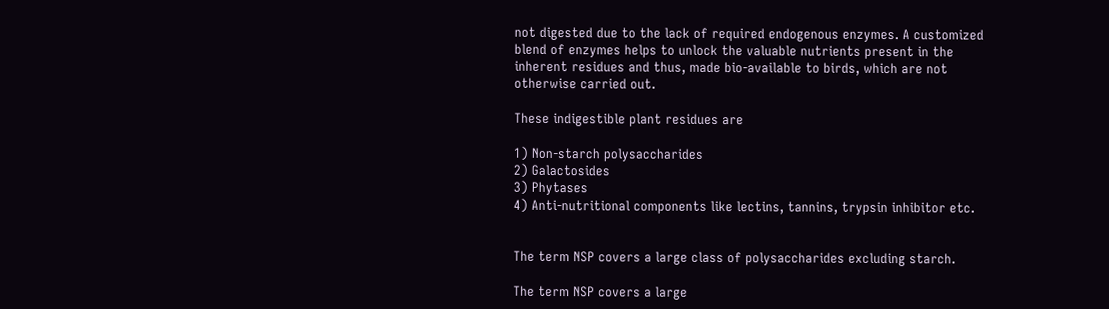not digested due to the lack of required endogenous enzymes. A customized blend of enzymes helps to unlock the valuable nutrients present in the inherent residues and thus, made bio-available to birds, which are not otherwise carried out.

These indigestible plant residues are

1) Non-starch polysaccharides
2) Galactosides
3) Phytases
4) Anti-nutritional components like lectins, tannins, trypsin inhibitor etc.


The term NSP covers a large class of polysaccharides excluding starch.

The term NSP covers a large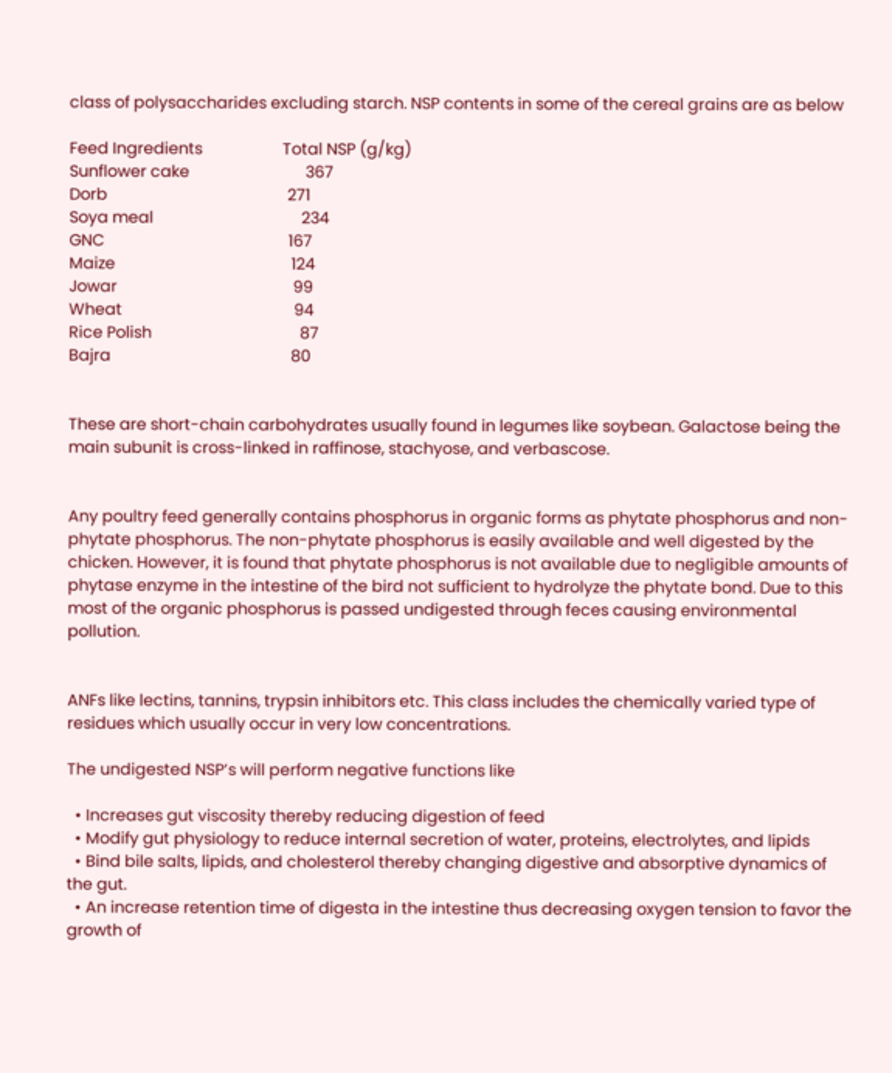class of polysaccharides excluding starch. NSP contents in some of the cereal grains are as below

Feed Ingredients                    Total NSP (g/kg)
Sunflower cake                             367
Dorb                                             271
Soya meal                                     234
GNC                                              167
Maize                                            124
Jowar                                            99
Wheat                                           94
Rice Polish                                     87
Bajra                                             80


These are short-chain carbohydrates usually found in legumes like soybean. Galactose being the main subunit is cross-linked in raffinose, stachyose, and verbascose.


Any poultry feed generally contains phosphorus in organic forms as phytate phosphorus and non-phytate phosphorus. The non-phytate phosphorus is easily available and well digested by the chicken. However, it is found that phytate phosphorus is not available due to negligible amounts of phytase enzyme in the intestine of the bird not sufficient to hydrolyze the phytate bond. Due to this most of the organic phosphorus is passed undigested through feces causing environmental pollution.


ANFs like lectins, tannins, trypsin inhibitors etc. This class includes the chemically varied type of residues which usually occur in very low concentrations.

The undigested NSP’s will perform negative functions like

  • Increases gut viscosity thereby reducing digestion of feed
  • Modify gut physiology to reduce internal secretion of water, proteins, electrolytes, and lipids
  • Bind bile salts, lipids, and cholesterol thereby changing digestive and absorptive dynamics of the gut.
  • An increase retention time of digesta in the intestine thus decreasing oxygen tension to favor the growth of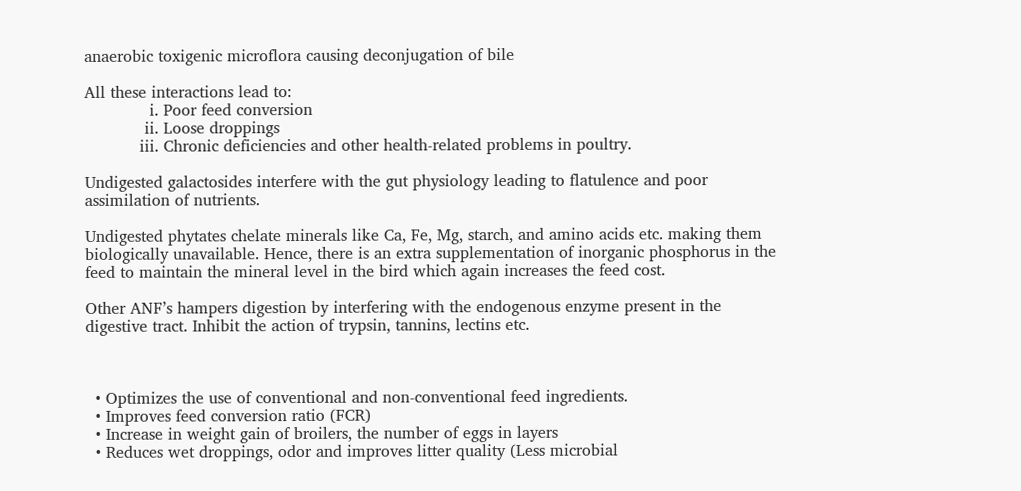anaerobic toxigenic microflora causing deconjugation of bile

All these interactions lead to:
             i. Poor feed conversion
            ii. Loose droppings
           iii. Chronic deficiencies and other health-related problems in poultry.

Undigested galactosides interfere with the gut physiology leading to flatulence and poor assimilation of nutrients.

Undigested phytates chelate minerals like Ca, Fe, Mg, starch, and amino acids etc. making them biologically unavailable. Hence, there is an extra supplementation of inorganic phosphorus in the feed to maintain the mineral level in the bird which again increases the feed cost.

Other ANF’s hampers digestion by interfering with the endogenous enzyme present in the digestive tract. Inhibit the action of trypsin, tannins, lectins etc.



  • Optimizes the use of conventional and non-conventional feed ingredients.
  • Improves feed conversion ratio (FCR)
  • Increase in weight gain of broilers, the number of eggs in layers
  • Reduces wet droppings, odor and improves litter quality (Less microbial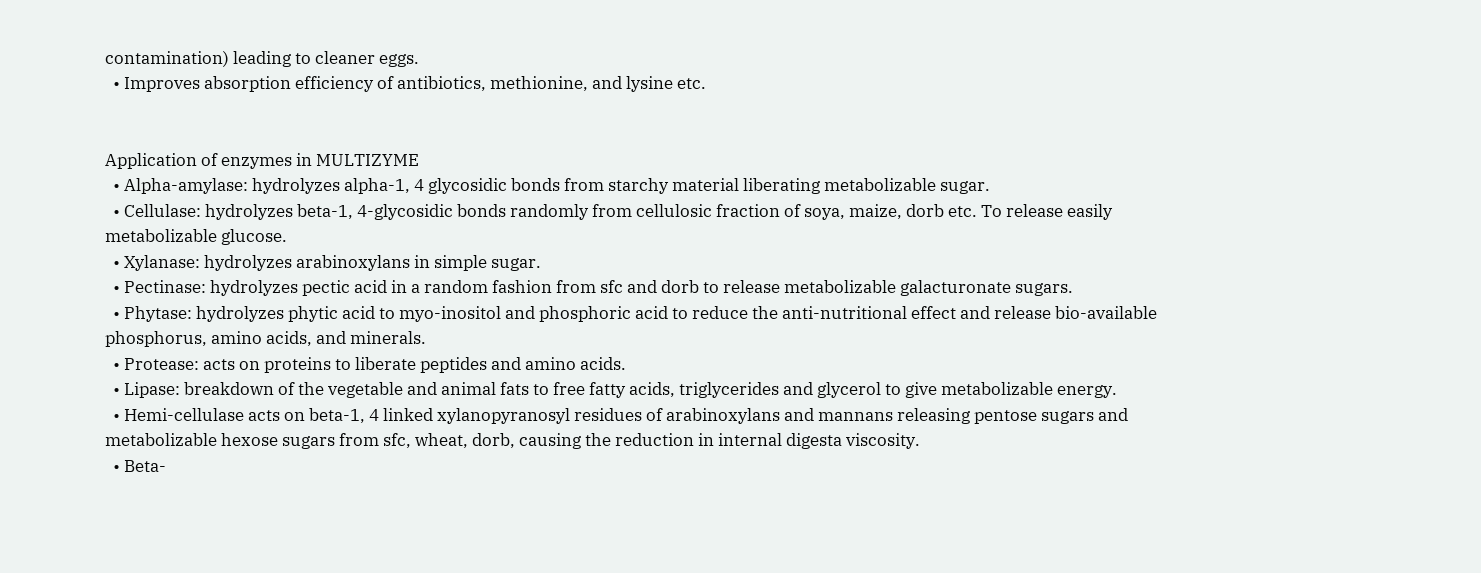contamination) leading to cleaner eggs.
  • Improves absorption efficiency of antibiotics, methionine, and lysine etc.


Application of enzymes in MULTIZYME
  • Alpha-amylase: hydrolyzes alpha-1, 4 glycosidic bonds from starchy material liberating metabolizable sugar.
  • Cellulase: hydrolyzes beta-1, 4-glycosidic bonds randomly from cellulosic fraction of soya, maize, dorb etc. To release easily metabolizable glucose.
  • Xylanase: hydrolyzes arabinoxylans in simple sugar.
  • Pectinase: hydrolyzes pectic acid in a random fashion from sfc and dorb to release metabolizable galacturonate sugars.
  • Phytase: hydrolyzes phytic acid to myo-inositol and phosphoric acid to reduce the anti-nutritional effect and release bio-available phosphorus, amino acids, and minerals.
  • Protease: acts on proteins to liberate peptides and amino acids.
  • Lipase: breakdown of the vegetable and animal fats to free fatty acids, triglycerides and glycerol to give metabolizable energy.
  • Hemi-cellulase acts on beta-1, 4 linked xylanopyranosyl residues of arabinoxylans and mannans releasing pentose sugars and metabolizable hexose sugars from sfc, wheat, dorb, causing the reduction in internal digesta viscosity.
  • Beta-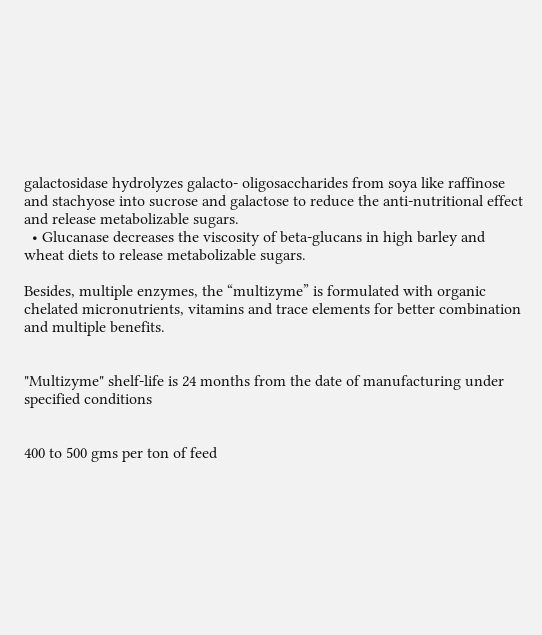galactosidase hydrolyzes galacto- oligosaccharides from soya like raffinose and stachyose into sucrose and galactose to reduce the anti-nutritional effect and release metabolizable sugars.
  • Glucanase decreases the viscosity of beta-glucans in high barley and wheat diets to release metabolizable sugars.

Besides, multiple enzymes, the “multizyme” is formulated with organic chelated micronutrients, vitamins and trace elements for better combination and multiple benefits.


"Multizyme" shelf-life is 24 months from the date of manufacturing under specified conditions


400 to 500 gms per ton of feed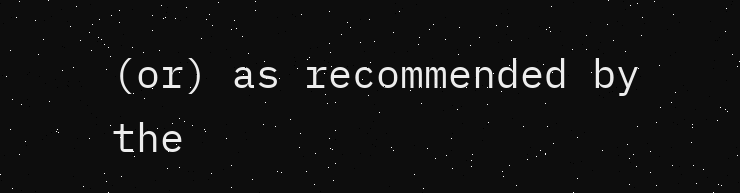(or) as recommended by the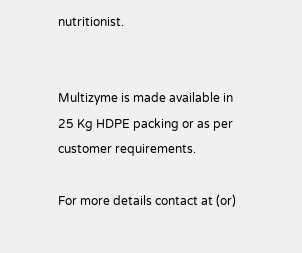nutritionist.


Multizyme is made available in 25 Kg HDPE packing or as per customer requirements.

For more details contact at (or)